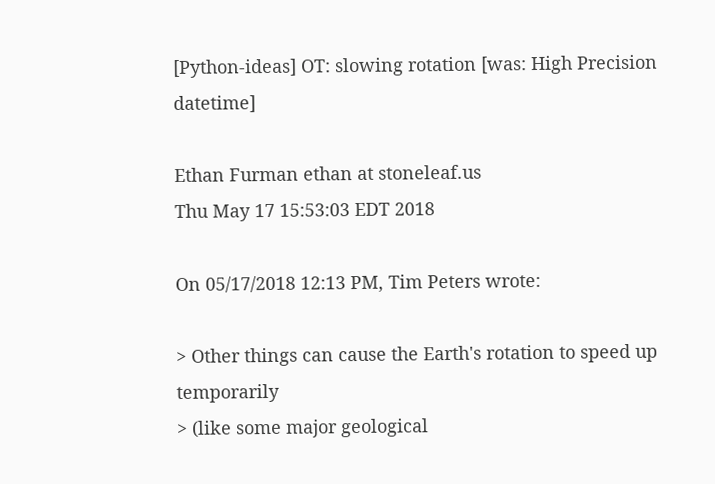[Python-ideas] OT: slowing rotation [was: High Precision datetime]

Ethan Furman ethan at stoneleaf.us
Thu May 17 15:53:03 EDT 2018

On 05/17/2018 12:13 PM, Tim Peters wrote:

> Other things can cause the Earth's rotation to speed up temporarily
> (like some major geological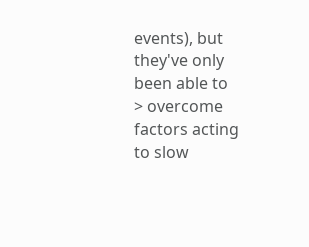events), but they've only been able to
> overcome factors acting to slow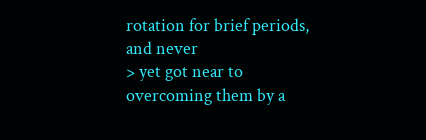rotation for brief periods, and never
> yet got near to overcoming them by a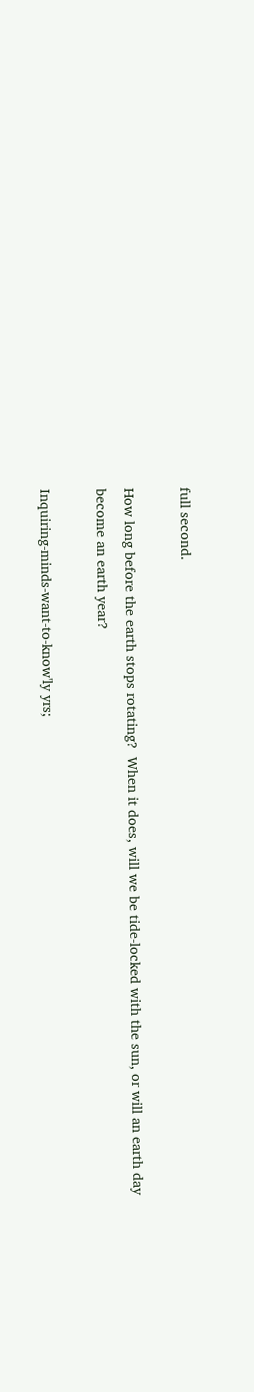full second.

How long before the earth stops rotating?  When it does, will we be tide-locked with the sun, or will an earth day
become an earth year?

Inquiring-minds-want-to-know'ly yrs;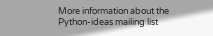More information about the Python-ideas mailing list